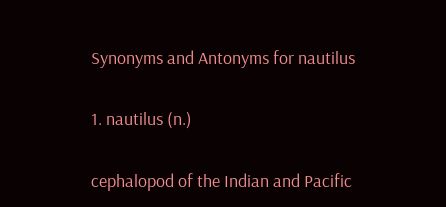Synonyms and Antonyms for nautilus

1. nautilus (n.)

cephalopod of the Indian and Pacific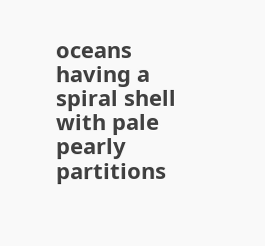oceans having a spiral shell with pale pearly partitions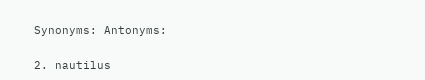Synonyms: Antonyms:

2. nautilus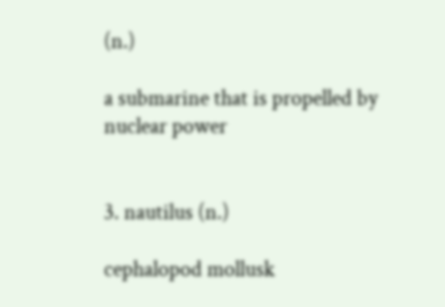(n.)

a submarine that is propelled by nuclear power


3. nautilus (n.)

cephalopod mollusk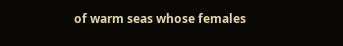of warm seas whose females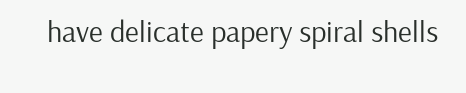have delicate papery spiral shells